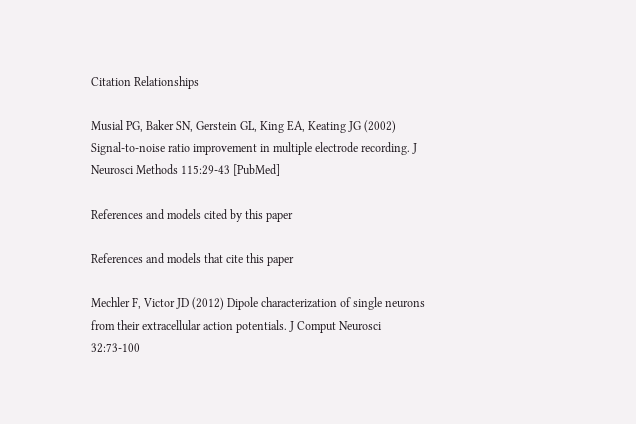Citation Relationships

Musial PG, Baker SN, Gerstein GL, King EA, Keating JG (2002) Signal-to-noise ratio improvement in multiple electrode recording. J Neurosci Methods 115:29-43 [PubMed]

References and models cited by this paper

References and models that cite this paper

Mechler F, Victor JD (2012) Dipole characterization of single neurons from their extracellular action potentials. J Comput Neurosci 32:73-100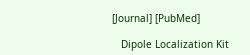[Journal] [PubMed]

   Dipole Localization Kit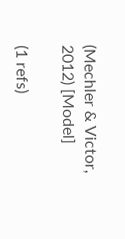(Mechler & Victor, 2012) [Model]

(1 refs)